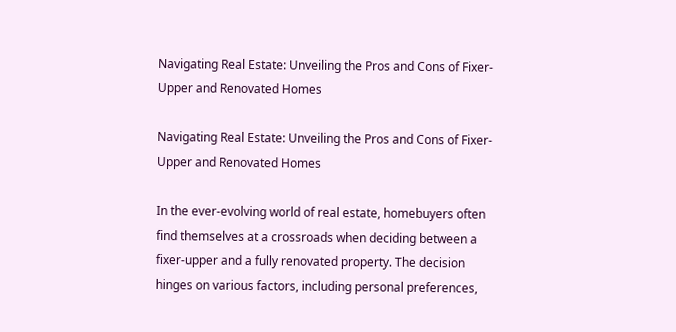Navigating Real Estate: Unveiling the Pros and Cons of Fixer-Upper and Renovated Homes

Navigating Real Estate: Unveiling the Pros and Cons of Fixer-Upper and Renovated Homes

In the ever-evolving world of real estate, homebuyers often find themselves at a crossroads when deciding between a fixer-upper and a fully renovated property. The decision hinges on various factors, including personal preferences,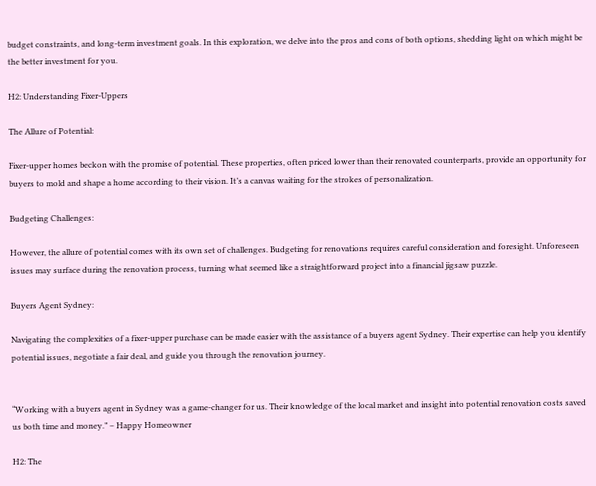budget constraints, and long-term investment goals. In this exploration, we delve into the pros and cons of both options, shedding light on which might be the better investment for you.

H2: Understanding Fixer-Uppers

The Allure of Potential:

Fixer-upper homes beckon with the promise of potential. These properties, often priced lower than their renovated counterparts, provide an opportunity for buyers to mold and shape a home according to their vision. It’s a canvas waiting for the strokes of personalization.

Budgeting Challenges:

However, the allure of potential comes with its own set of challenges. Budgeting for renovations requires careful consideration and foresight. Unforeseen issues may surface during the renovation process, turning what seemed like a straightforward project into a financial jigsaw puzzle.

Buyers Agent Sydney:

Navigating the complexities of a fixer-upper purchase can be made easier with the assistance of a buyers agent Sydney. Their expertise can help you identify potential issues, negotiate a fair deal, and guide you through the renovation journey.


“Working with a buyers agent in Sydney was a game-changer for us. Their knowledge of the local market and insight into potential renovation costs saved us both time and money.” – Happy Homeowner

H2: The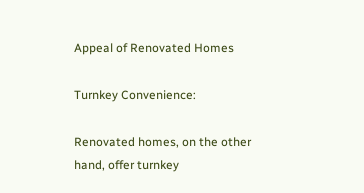Appeal of Renovated Homes

Turnkey Convenience:

Renovated homes, on the other hand, offer turnkey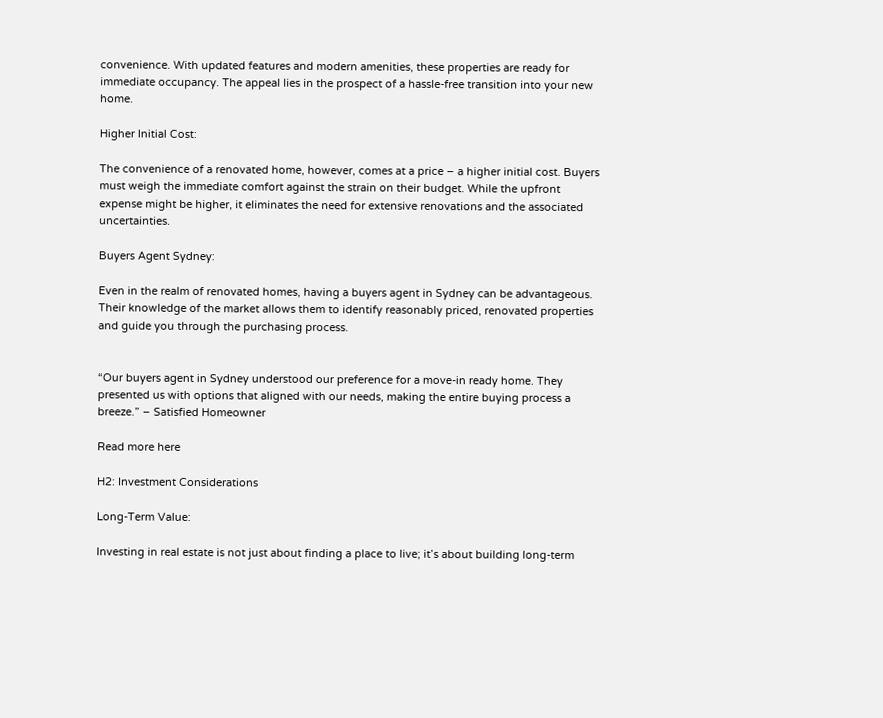convenience. With updated features and modern amenities, these properties are ready for immediate occupancy. The appeal lies in the prospect of a hassle-free transition into your new home.

Higher Initial Cost:

The convenience of a renovated home, however, comes at a price – a higher initial cost. Buyers must weigh the immediate comfort against the strain on their budget. While the upfront expense might be higher, it eliminates the need for extensive renovations and the associated uncertainties.

Buyers Agent Sydney:

Even in the realm of renovated homes, having a buyers agent in Sydney can be advantageous. Their knowledge of the market allows them to identify reasonably priced, renovated properties and guide you through the purchasing process.


“Our buyers agent in Sydney understood our preference for a move-in ready home. They presented us with options that aligned with our needs, making the entire buying process a breeze.” – Satisfied Homeowner

Read more here

H2: Investment Considerations

Long-Term Value:

Investing in real estate is not just about finding a place to live; it’s about building long-term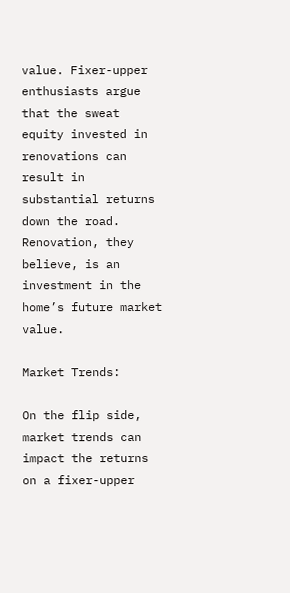value. Fixer-upper enthusiasts argue that the sweat equity invested in renovations can result in substantial returns down the road. Renovation, they believe, is an investment in the home’s future market value.

Market Trends:

On the flip side, market trends can impact the returns on a fixer-upper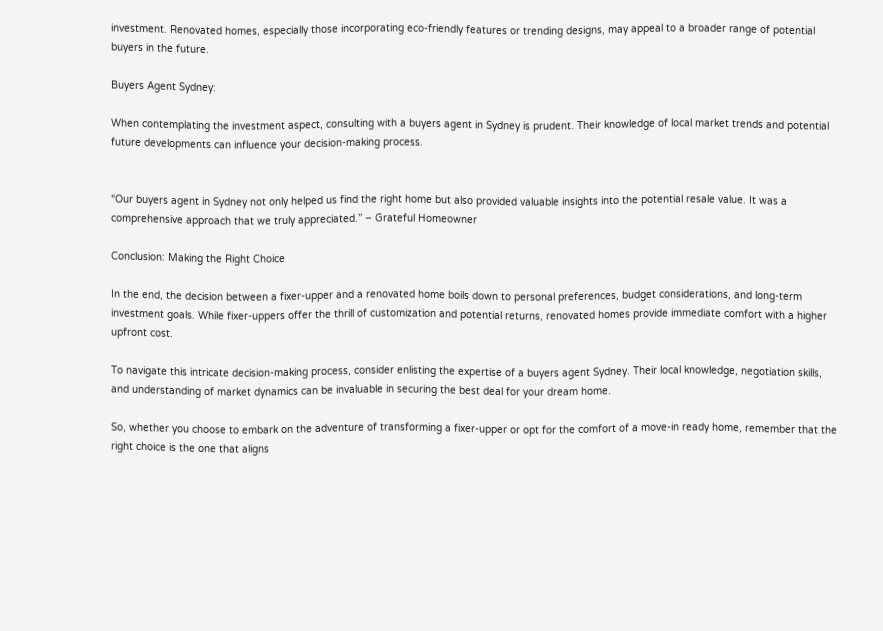investment. Renovated homes, especially those incorporating eco-friendly features or trending designs, may appeal to a broader range of potential buyers in the future.

Buyers Agent Sydney:

When contemplating the investment aspect, consulting with a buyers agent in Sydney is prudent. Their knowledge of local market trends and potential future developments can influence your decision-making process.


“Our buyers agent in Sydney not only helped us find the right home but also provided valuable insights into the potential resale value. It was a comprehensive approach that we truly appreciated.” – Grateful Homeowner

Conclusion: Making the Right Choice

In the end, the decision between a fixer-upper and a renovated home boils down to personal preferences, budget considerations, and long-term investment goals. While fixer-uppers offer the thrill of customization and potential returns, renovated homes provide immediate comfort with a higher upfront cost.

To navigate this intricate decision-making process, consider enlisting the expertise of a buyers agent Sydney. Their local knowledge, negotiation skills, and understanding of market dynamics can be invaluable in securing the best deal for your dream home.

So, whether you choose to embark on the adventure of transforming a fixer-upper or opt for the comfort of a move-in ready home, remember that the right choice is the one that aligns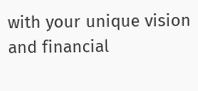with your unique vision and financial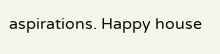aspirations. Happy house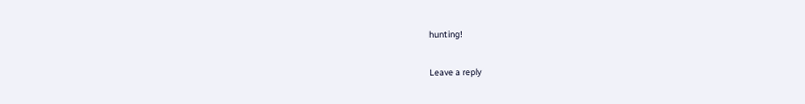hunting!

Leave a reply